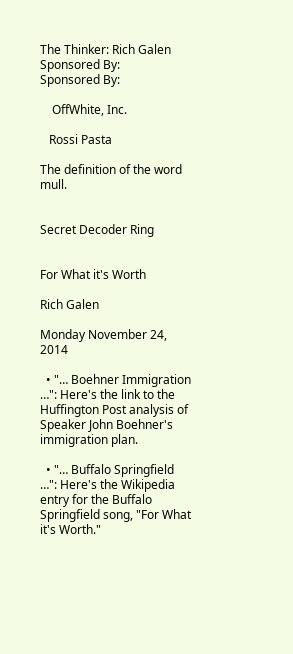The Thinker: Rich Galen Sponsored By:
Sponsored By:

    OffWhite, Inc.

   Rossi Pasta

The definition of the word mull.


Secret Decoder Ring


For What it's Worth

Rich Galen

Monday November 24, 2014

  • "… Boehner Immigration …": Here's the link to the Huffington Post analysis of Speaker John Boehner's immigration plan.

  • "… Buffalo Springfield …": Here's the Wikipedia entry for the Buffalo Springfield song, "For What it's Worth."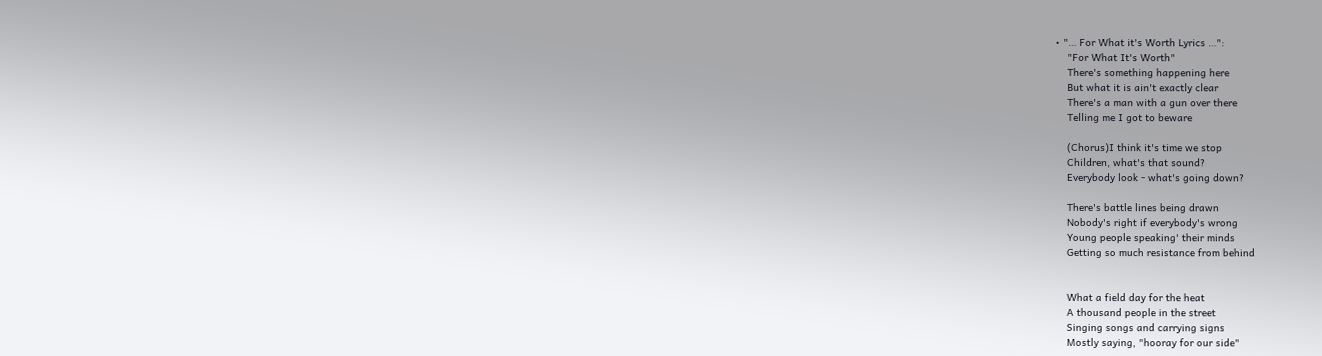• "… For What it's Worth Lyrics …":
    "For What It's Worth"
    There's something happening here
    But what it is ain't exactly clear
    There's a man with a gun over there
    Telling me I got to beware

    (Chorus)I think it's time we stop
    Children, what's that sound?
    Everybody look - what's going down?

    There's battle lines being drawn
    Nobody's right if everybody's wrong
    Young people speaking' their minds
    Getting so much resistance from behind


    What a field day for the heat
    A thousand people in the street
    Singing songs and carrying signs
    Mostly saying, "hooray for our side"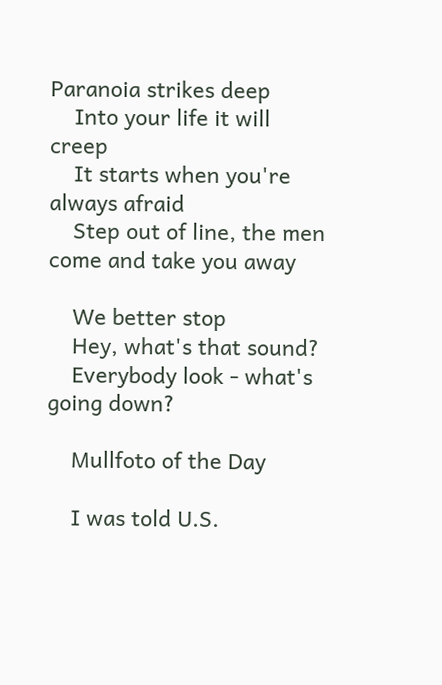Paranoia strikes deep
    Into your life it will creep
    It starts when you're always afraid
    Step out of line, the men come and take you away

    We better stop
    Hey, what's that sound?
    Everybody look - what's going down?

    Mullfoto of the Day

    I was told U.S.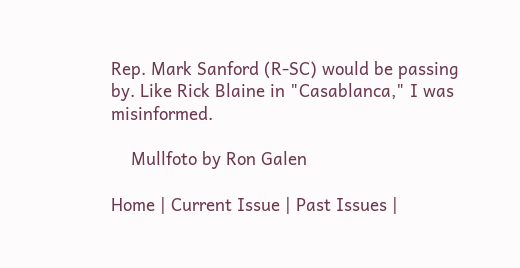Rep. Mark Sanford (R-SC) would be passing by. Like Rick Blaine in "Casablanca," I was misinformed.

    Mullfoto by Ron Galen

Home | Current Issue | Past Issues |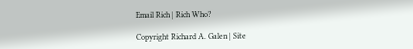Email Rich | Rich Who?

Copyright Richard A. Galen | Site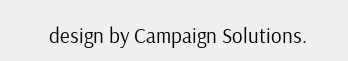design by Campaign Solutions.